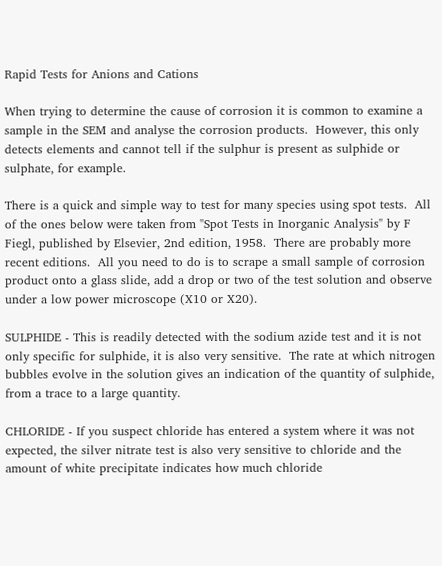Rapid Tests for Anions and Cations

When trying to determine the cause of corrosion it is common to examine a sample in the SEM and analyse the corrosion products.  However, this only detects elements and cannot tell if the sulphur is present as sulphide or sulphate, for example.

There is a quick and simple way to test for many species using spot tests.  All of the ones below were taken from "Spot Tests in Inorganic Analysis" by F Fiegl, published by Elsevier, 2nd edition, 1958.  There are probably more recent editions.  All you need to do is to scrape a small sample of corrosion product onto a glass slide, add a drop or two of the test solution and observe under a low power microscope (X10 or X20).

SULPHIDE - This is readily detected with the sodium azide test and it is not only specific for sulphide, it is also very sensitive.  The rate at which nitrogen bubbles evolve in the solution gives an indication of the quantity of sulphide, from a trace to a large quantity.

CHLORIDE - If you suspect chloride has entered a system where it was not expected, the silver nitrate test is also very sensitive to chloride and the amount of white precipitate indicates how much chloride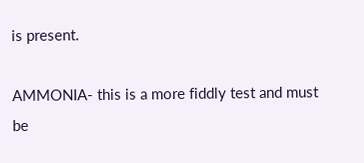is present.

AMMONIA- this is a more fiddly test and must be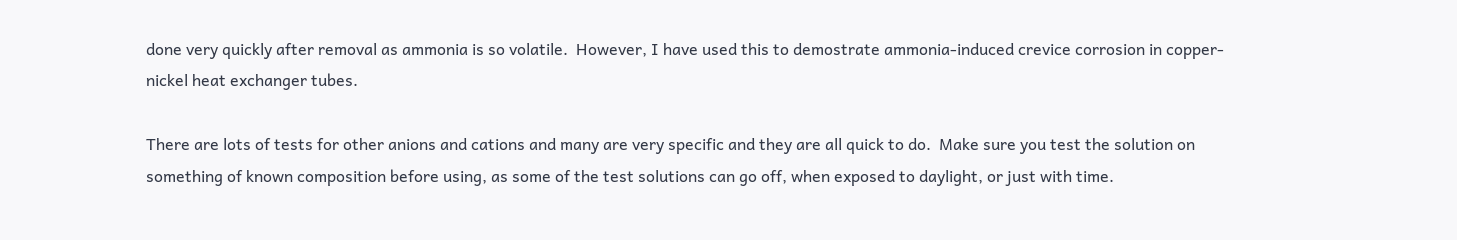done very quickly after removal as ammonia is so volatile.  However, I have used this to demostrate ammonia-induced crevice corrosion in copper-nickel heat exchanger tubes.

There are lots of tests for other anions and cations and many are very specific and they are all quick to do.  Make sure you test the solution on something of known composition before using, as some of the test solutions can go off, when exposed to daylight, or just with time.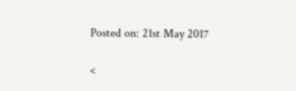Posted on: 21st May 2017

<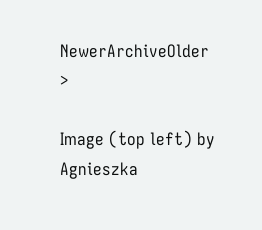NewerArchiveOlder >

Image (top left) by Agnieszka